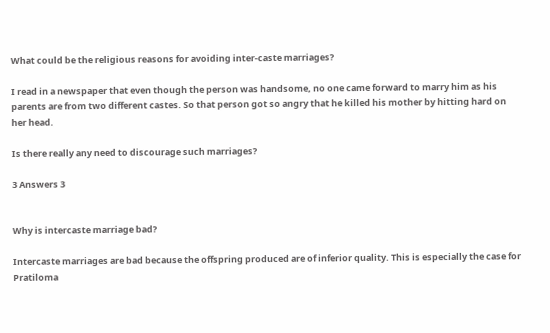What could be the religious reasons for avoiding inter-caste marriages?

I read in a newspaper that even though the person was handsome, no one came forward to marry him as his parents are from two different castes. So that person got so angry that he killed his mother by hitting hard on her head.

Is there really any need to discourage such marriages?

3 Answers 3


Why is intercaste marriage bad?

Intercaste marriages are bad because the offspring produced are of inferior quality. This is especially the case for Pratiloma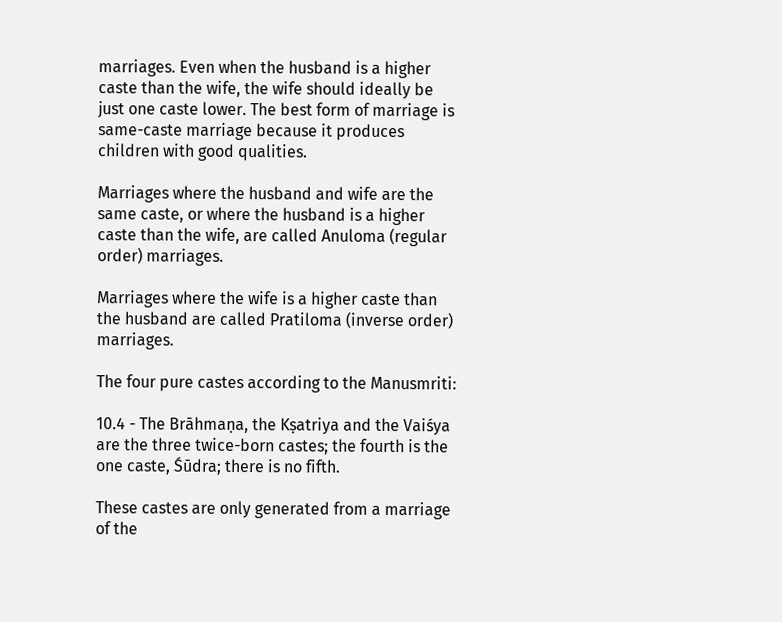marriages. Even when the husband is a higher caste than the wife, the wife should ideally be just one caste lower. The best form of marriage is same-caste marriage because it produces children with good qualities.

Marriages where the husband and wife are the same caste, or where the husband is a higher caste than the wife, are called Anuloma (regular order) marriages.

Marriages where the wife is a higher caste than the husband are called Pratiloma (inverse order) marriages.

The four pure castes according to the Manusmriti:

10.4 - The Brāhmaṇa, the Kṣatriya and the Vaiśya are the three twice-born castes; the fourth is the one caste, Śūdra; there is no fifth.

These castes are only generated from a marriage of the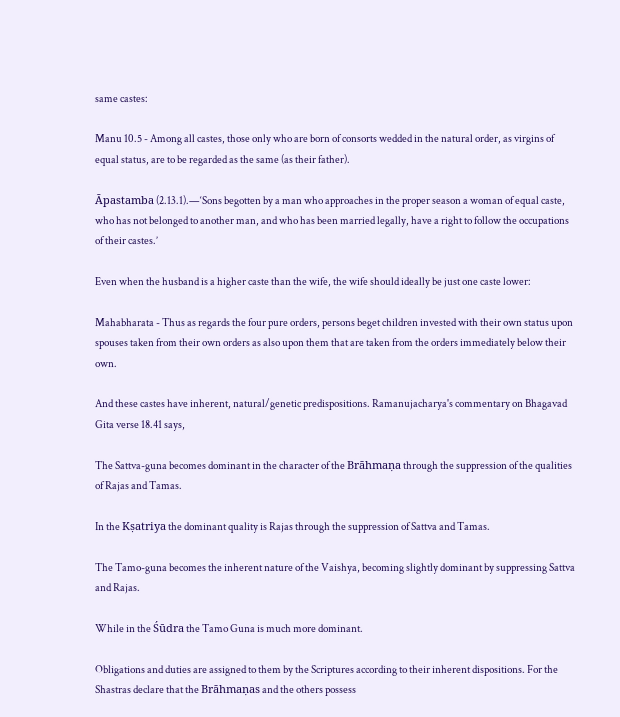same castes:

Manu 10.5 - Among all castes, those only who are born of consorts wedded in the natural order, as virgins of equal status, are to be regarded as the same (as their father).

Āpastamba (2.13.1).—‘Sons begotten by a man who approaches in the proper season a woman of equal caste, who has not belonged to another man, and who has been married legally, have a right to follow the occupations of their castes.’

Even when the husband is a higher caste than the wife, the wife should ideally be just one caste lower:

Mahabharata - Thus as regards the four pure orders, persons beget children invested with their own status upon spouses taken from their own orders as also upon them that are taken from the orders immediately below their own.

And these castes have inherent, natural/genetic predispositions. Ramanujacharya's commentary on Bhagavad Gita verse 18.41 says,

The Sattva-guna becomes dominant in the character of the Brāhmaṇa through the suppression of the qualities of Rajas and Tamas.

In the Kṣatriya the dominant quality is Rajas through the suppression of Sattva and Tamas.

The Tamo-guna becomes the inherent nature of the Vaishya, becoming slightly dominant by suppressing Sattva and Rajas.

While in the Śūdra the Tamo Guna is much more dominant.

Obligations and duties are assigned to them by the Scriptures according to their inherent dispositions. For the Shastras declare that the Brāhmaṇas and the others possess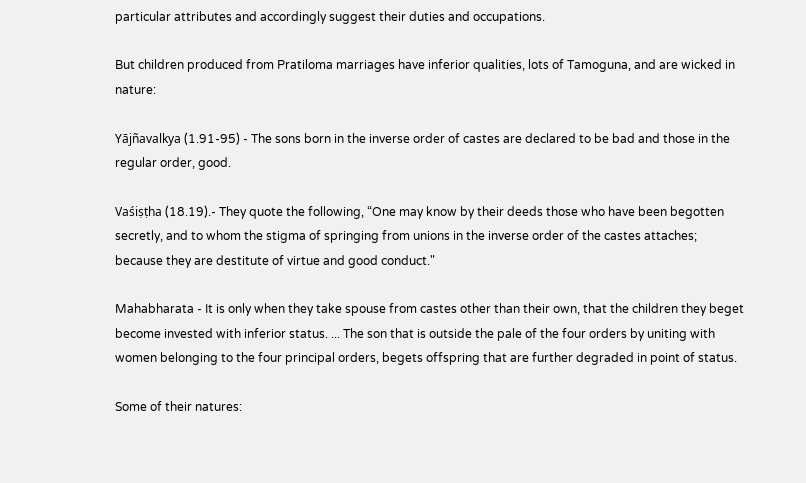particular attributes and accordingly suggest their duties and occupations.

But children produced from Pratiloma marriages have inferior qualities, lots of Tamoguna, and are wicked in nature:

Yājñavalkya (1.91-95) - The sons born in the inverse order of castes are declared to be bad and those in the regular order, good.

Vaśiṣṭha (18.19).- They quote the following, “One may know by their deeds those who have been begotten secretly, and to whom the stigma of springing from unions in the inverse order of the castes attaches; because they are destitute of virtue and good conduct."

Mahabharata - It is only when they take spouse from castes other than their own, that the children they beget become invested with inferior status. ... The son that is outside the pale of the four orders by uniting with women belonging to the four principal orders, begets offspring that are further degraded in point of status.

Some of their natures: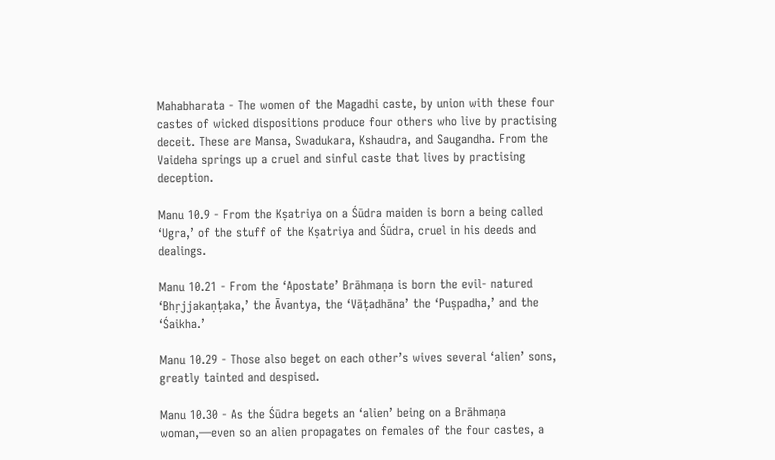Mahabharata - The women of the Magadhi caste, by union with these four castes of wicked dispositions produce four others who live by practising deceit. These are Mansa, Swadukara, Kshaudra, and Saugandha. From the Vaideha springs up a cruel and sinful caste that lives by practising deception.

Manu 10.9 - From the Kṣatriya on a Śūdra maiden is born a being called ‘Ugra,’ of the stuff of the Kṣatriya and Śūdra, cruel in his deeds and dealings.

Manu 10.21 - From the ‘Apostate’ Brāhmaṇa is born the evil- natured ‘Bhṛjjakaṇṭaka,’ the Āvantya, the ‘Vāṭadhāna’ the ‘Puṣpadha,’ and the ‘Śaikha.’

Manu 10.29 - Those also beget on each other’s wives several ‘alien’ sons, greatly tainted and despised.

Manu 10.30 - As the Śūdra begets an ‘alien’ being on a Brāhmaṇa woman,—even so an alien propagates on females of the four castes, a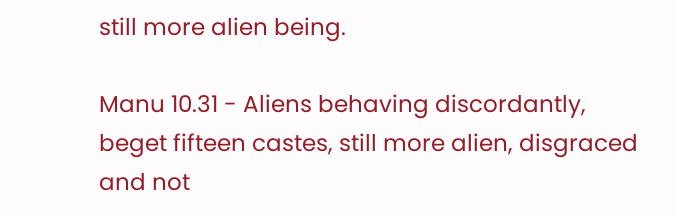still more alien being.

Manu 10.31 - Aliens behaving discordantly, beget fifteen castes, still more alien, disgraced and not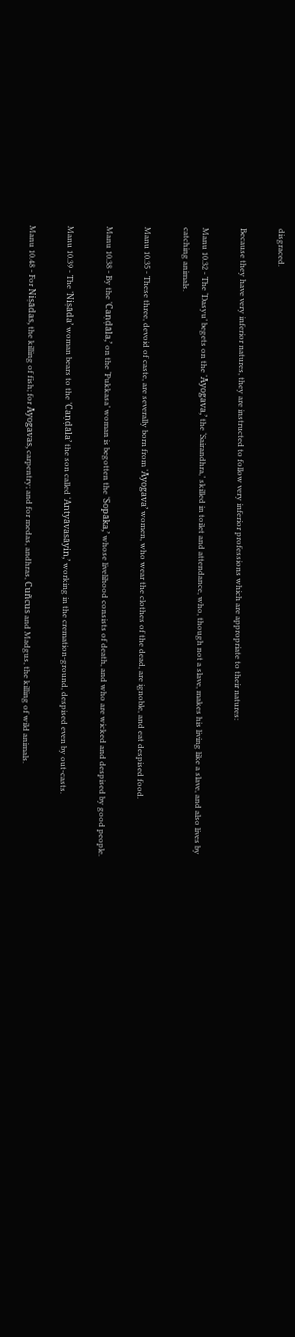disgraced.

Because they have very inferior natures, they are instructed to follow very inferior professions which are appropriate to their natures:

Manu 10.32 - The ‘Dasyu’ begets on the ‘Āyogava,’ the ‘Sairandhra,’ skilled in toilet and attendance, who, though not a slave, makes his living like a slave, and also lives by catching animals.

Manu 10.35 - These three, devoid of caste, are severally born from ‘Āyogava’ women, who wear the clothes of the dead, are ignoble, and eat despised food.

Manu 10.38 - By the ‘Caṇḍāla,’ on the ‘Pukkasa’ woman is begotten the ‘Sopāka,’ whose livelihood consists of death, and who are wicked and despised by good people.

Manu 10.39 - The ‘Niṣāda’ woman bears to the ‘Caṇḍāla’ the son called ‘Antyāvasāyin,’ working in the cremation-ground, despised even by out-casts.

Manu 10.48 - For Niṣādas, the killing of fish; for Āyogavas, carpentry; and for medas, andhras, Cuñcus and Madgus, the killing of wild animals.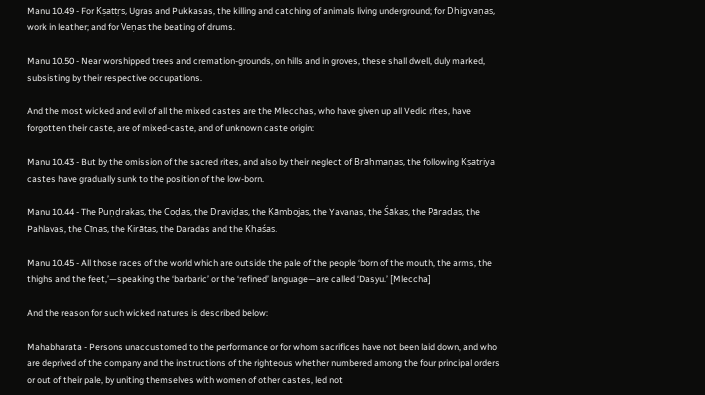Manu 10.49 - For Kṣattṛs, Ugras and Pukkasas, the killing and catching of animals living underground; for Dhigvaṇas, work in leather; and for Veṇas the beating of drums.

Manu 10.50 - Near worshipped trees and cremation-grounds, on hills and in groves, these shall dwell, duly marked, subsisting by their respective occupations.

And the most wicked and evil of all the mixed castes are the Mlecchas, who have given up all Vedic rites, have forgotten their caste, are of mixed-caste, and of unknown caste origin:

Manu 10.43 - But by the omission of the sacred rites, and also by their neglect of Brāhmaṇas, the following Kṣatriya castes have gradually sunk to the position of the low-born.

Manu 10.44 - The Puṇḍrakas, the Coḍas, the Draviḍas, the Kāmbojas, the Yavanas, the Śākas, the Pāradas, the Pahlavas, the Cīnas, the Kirātas, the Daradas and the Khaśas.

Manu 10.45 - All those races of the world which are outside the pale of the people ‘born of the mouth, the arms, the thighs and the feet,’—speaking the ‘barbaric’ or the ‘refined’ language—are called ‘Dasyu.’ [Mleccha]

And the reason for such wicked natures is described below:

Mahabharata - Persons unaccustomed to the performance or for whom sacrifices have not been laid down, and who are deprived of the company and the instructions of the righteous whether numbered among the four principal orders or out of their pale, by uniting themselves with women of other castes, led not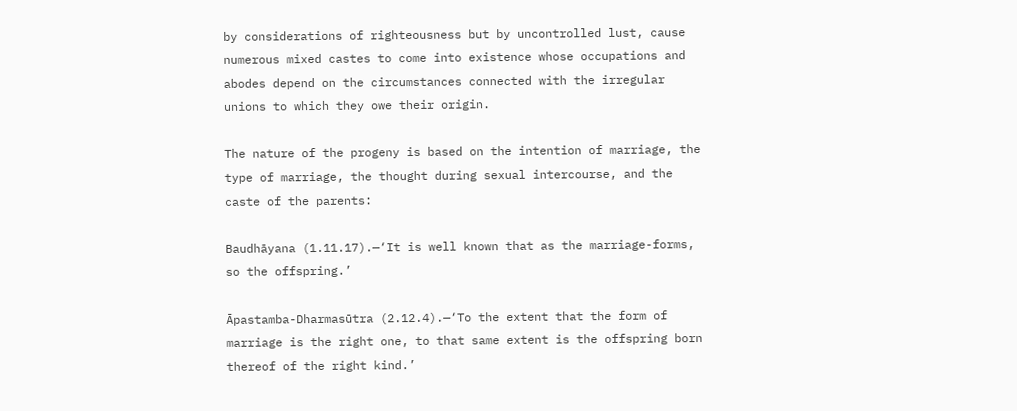by considerations of righteousness but by uncontrolled lust, cause numerous mixed castes to come into existence whose occupations and abodes depend on the circumstances connected with the irregular unions to which they owe their origin.

The nature of the progeny is based on the intention of marriage, the type of marriage, the thought during sexual intercourse, and the caste of the parents:

Baudhāyana (1.11.17).—‘It is well known that as the marriage-forms, so the offspring.’

Āpastamba-Dharmasūtra (2.12.4).—‘To the extent that the form of marriage is the right one, to that same extent is the offspring born thereof of the right kind.’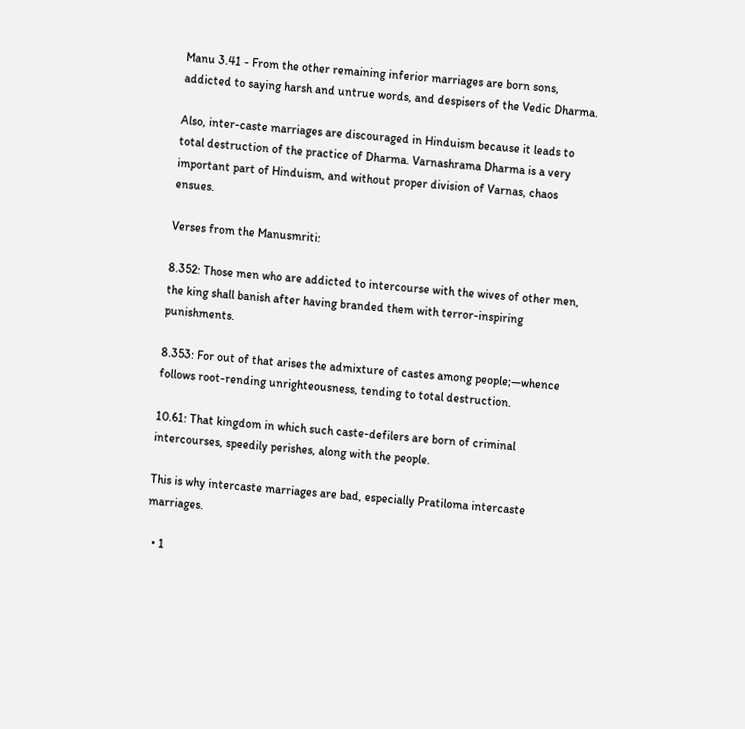Manu 3.41 - From the other remaining inferior marriages are born sons, addicted to saying harsh and untrue words, and despisers of the Vedic Dharma.

Also, inter-caste marriages are discouraged in Hinduism because it leads to total destruction of the practice of Dharma. Varnashrama Dharma is a very important part of Hinduism, and without proper division of Varnas, chaos ensues.

Verses from the Manusmriti:

8.352: Those men who are addicted to intercourse with the wives of other men, the king shall banish after having branded them with terror-inspiring punishments.

8.353: For out of that arises the admixture of castes among people;—whence follows root-rending unrighteousness, tending to total destruction.

10.61: That kingdom in which such caste-defilers are born of criminal intercourses, speedily perishes, along with the people.

This is why intercaste marriages are bad, especially Pratiloma intercaste marriages.

  • 1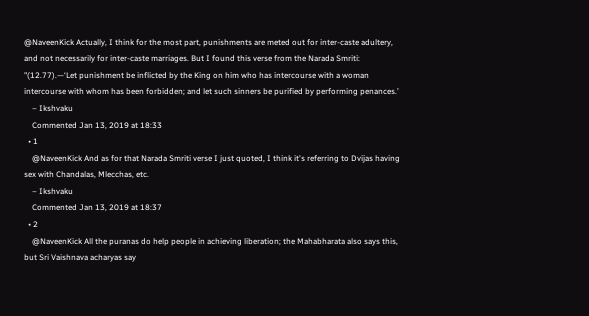@NaveenKick Actually, I think for the most part, punishments are meted out for inter-caste adultery, and not necessarily for inter-caste marriages. But I found this verse from the Narada Smriti: "(12.77).—‘Let punishment be inflicted by the King on him who has intercourse with a woman intercourse with whom has been forbidden; and let such sinners be purified by performing penances.’
    – Ikshvaku
    Commented Jan 13, 2019 at 18:33
  • 1
    @NaveenKick And as for that Narada Smriti verse I just quoted, I think it's referring to Dvijas having sex with Chandalas, Mlecchas, etc.
    – Ikshvaku
    Commented Jan 13, 2019 at 18:37
  • 2
    @NaveenKick All the puranas do help people in achieving liberation; the Mahabharata also says this, but Sri Vaishnava acharyas say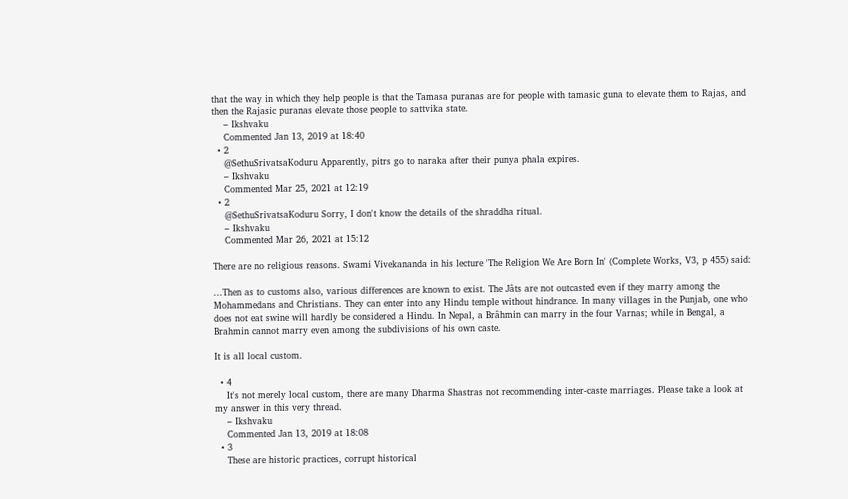that the way in which they help people is that the Tamasa puranas are for people with tamasic guna to elevate them to Rajas, and then the Rajasic puranas elevate those people to sattvika state.
    – Ikshvaku
    Commented Jan 13, 2019 at 18:40
  • 2
    @SethuSrivatsaKoduru Apparently, pitrs go to naraka after their punya phala expires.
    – Ikshvaku
    Commented Mar 25, 2021 at 12:19
  • 2
    @SethuSrivatsaKoduru Sorry, I don't know the details of the shraddha ritual.
    – Ikshvaku
    Commented Mar 26, 2021 at 15:12

There are no religious reasons. Swami Vivekananda in his lecture 'The Religion We Are Born In' (Complete Works, V3, p 455) said:

...Then as to customs also, various differences are known to exist. The Jâts are not outcasted even if they marry among the Mohammedans and Christians. They can enter into any Hindu temple without hindrance. In many villages in the Punjab, one who does not eat swine will hardly be considered a Hindu. In Nepal, a Brâhmin can marry in the four Varnas; while in Bengal, a Brahmin cannot marry even among the subdivisions of his own caste.

It is all local custom.

  • 4
    It's not merely local custom, there are many Dharma Shastras not recommending inter-caste marriages. Please take a look at my answer in this very thread.
    – Ikshvaku
    Commented Jan 13, 2019 at 18:08
  • 3
    These are historic practices, corrupt historical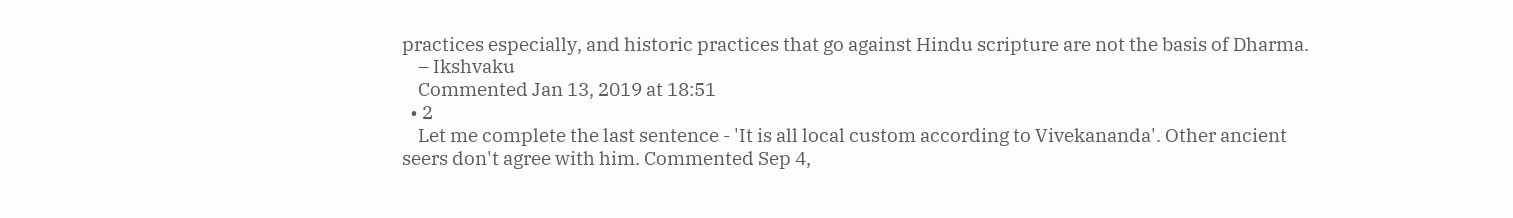practices especially, and historic practices that go against Hindu scripture are not the basis of Dharma.
    – Ikshvaku
    Commented Jan 13, 2019 at 18:51
  • 2
    Let me complete the last sentence - 'It is all local custom according to Vivekananda'. Other ancient seers don't agree with him. Commented Sep 4,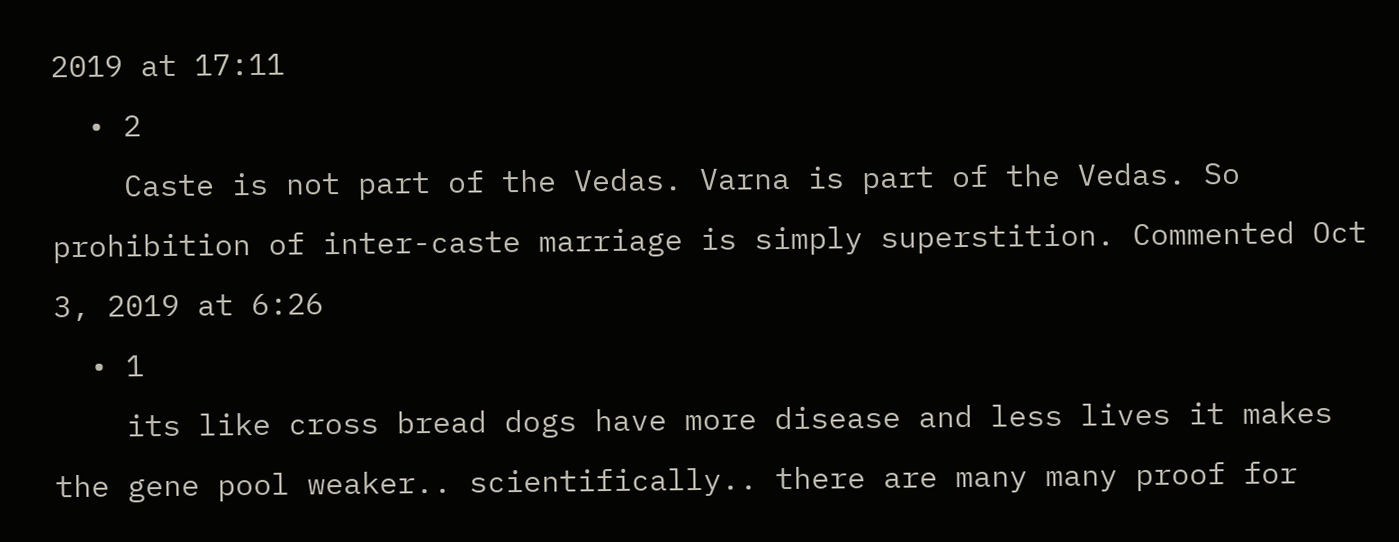2019 at 17:11
  • 2
    Caste is not part of the Vedas. Varna is part of the Vedas. So prohibition of inter-caste marriage is simply superstition. Commented Oct 3, 2019 at 6:26
  • 1
    its like cross bread dogs have more disease and less lives it makes the gene pool weaker.. scientifically.. there are many many proof for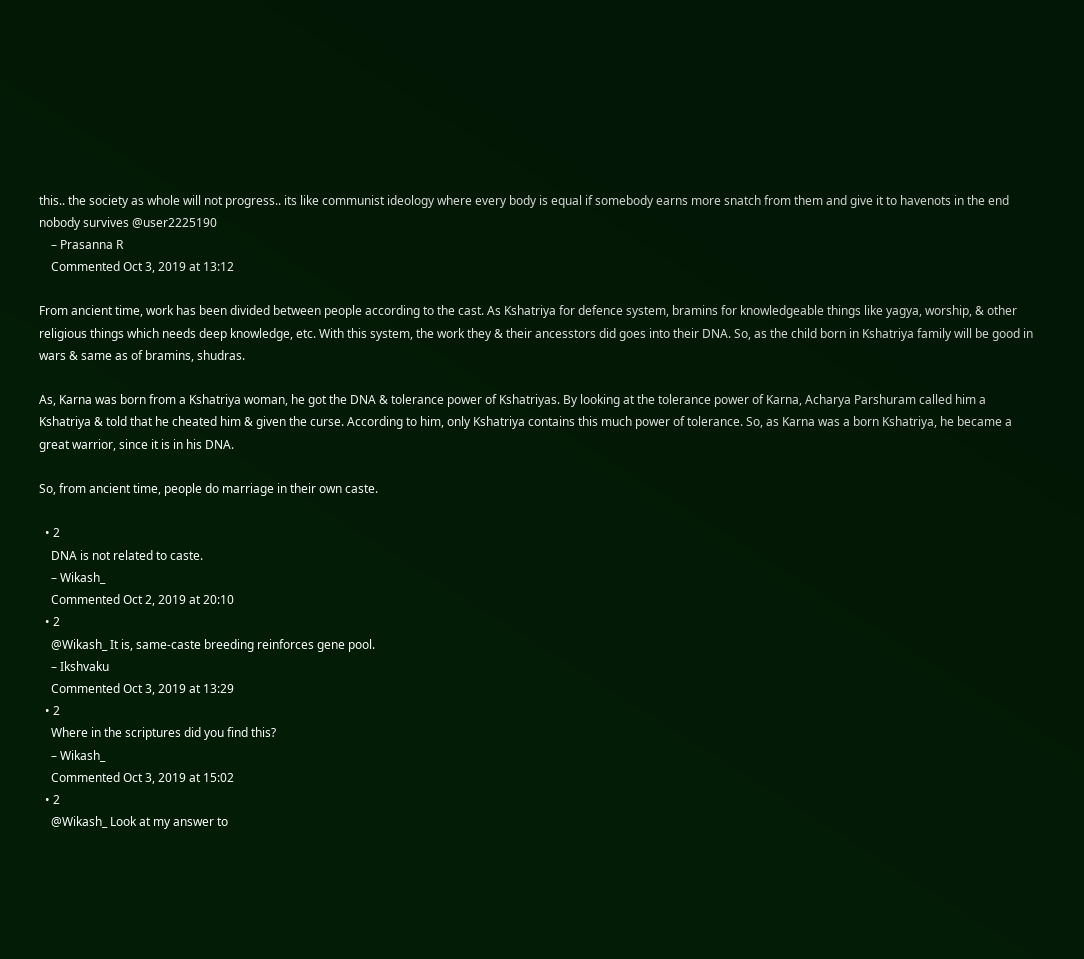this.. the society as whole will not progress.. its like communist ideology where every body is equal if somebody earns more snatch from them and give it to havenots in the end nobody survives @user2225190
    – Prasanna R
    Commented Oct 3, 2019 at 13:12

From ancient time, work has been divided between people according to the cast. As Kshatriya for defence system, bramins for knowledgeable things like yagya, worship, & other religious things which needs deep knowledge, etc. With this system, the work they & their ancesstors did goes into their DNA. So, as the child born in Kshatriya family will be good in wars & same as of bramins, shudras.

As, Karna was born from a Kshatriya woman, he got the DNA & tolerance power of Kshatriyas. By looking at the tolerance power of Karna, Acharya Parshuram called him a Kshatriya & told that he cheated him & given the curse. According to him, only Kshatriya contains this much power of tolerance. So, as Karna was a born Kshatriya, he became a great warrior, since it is in his DNA.

So, from ancient time, people do marriage in their own caste.

  • 2
    DNA is not related to caste.
    – Wikash_
    Commented Oct 2, 2019 at 20:10
  • 2
    @Wikash_ It is, same-caste breeding reinforces gene pool.
    – Ikshvaku
    Commented Oct 3, 2019 at 13:29
  • 2
    Where in the scriptures did you find this?
    – Wikash_
    Commented Oct 3, 2019 at 15:02
  • 2
    @Wikash_ Look at my answer to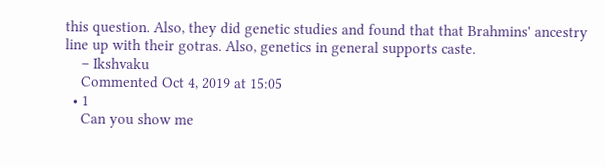this question. Also, they did genetic studies and found that that Brahmins' ancestry line up with their gotras. Also, genetics in general supports caste.
    – Ikshvaku
    Commented Oct 4, 2019 at 15:05
  • 1
    Can you show me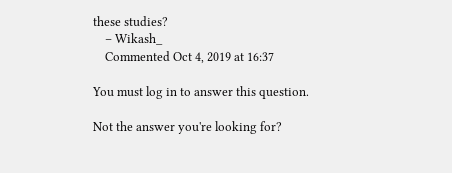these studies?
    – Wikash_
    Commented Oct 4, 2019 at 16:37

You must log in to answer this question.

Not the answer you're looking for?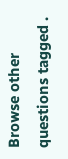Browse other questions tagged .